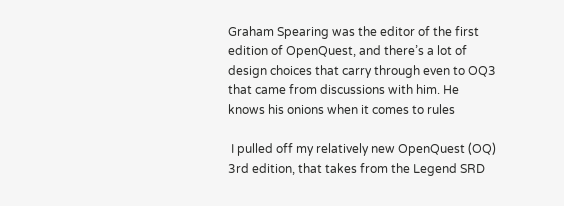Graham Spearing was the editor of the first edition of OpenQuest, and there’s a lot of design choices that carry through even to OQ3 that came from discussions with him. He knows his onions when it comes to rules

 I pulled off my relatively new OpenQuest (OQ) 3rd edition, that takes from the Legend SRD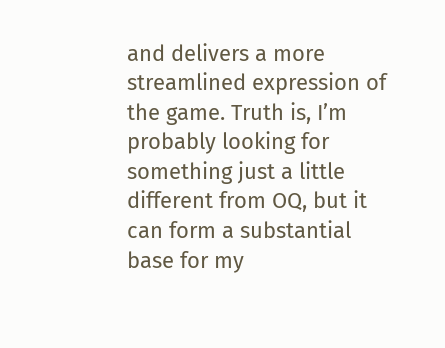and delivers a more streamlined expression of the game. Truth is, I’m probably looking for something just a little different from OQ, but it can form a substantial base for my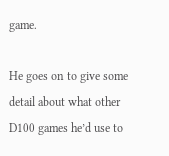game.

He goes on to give some detail about what other D100 games he’d use to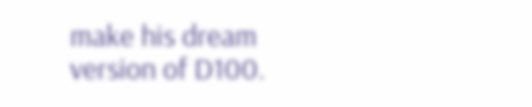make his dream version of D100.